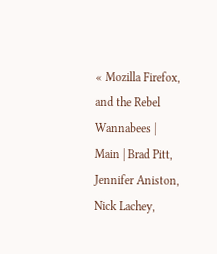« Mozilla Firefox, and the Rebel Wannabees | Main | Brad Pitt, Jennifer Aniston, Nick Lachey,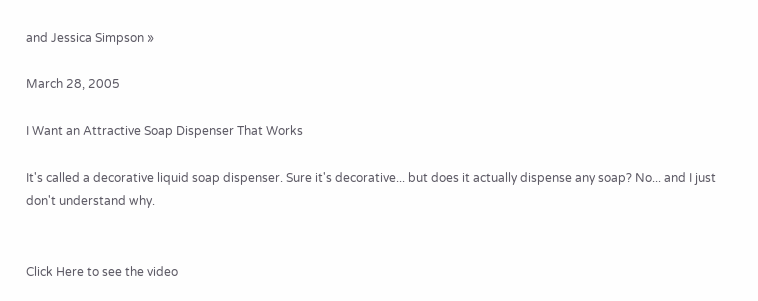and Jessica Simpson »

March 28, 2005

I Want an Attractive Soap Dispenser That Works

It's called a decorative liquid soap dispenser. Sure it's decorative... but does it actually dispense any soap? No... and I just don't understand why.


Click Here to see the video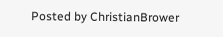Posted by ChristianBrower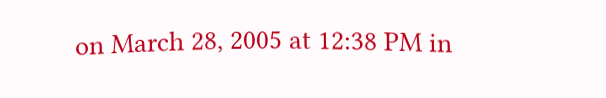on March 28, 2005 at 12:38 PM in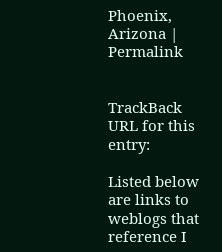Phoenix, Arizona | Permalink


TrackBack URL for this entry:

Listed below are links to weblogs that reference I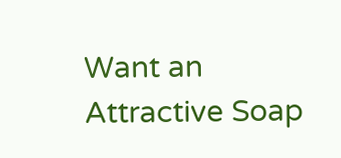Want an Attractive Soap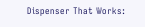Dispenser That Works: